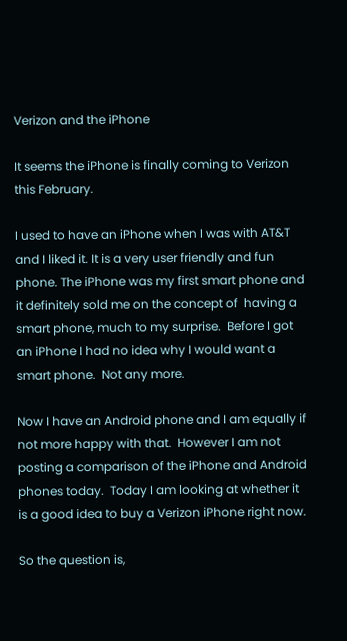Verizon and the iPhone

It seems the iPhone is finally coming to Verizon this February.

I used to have an iPhone when I was with AT&T and I liked it. It is a very user friendly and fun phone. The iPhone was my first smart phone and it definitely sold me on the concept of  having a smart phone, much to my surprise.  Before I got an iPhone I had no idea why I would want a smart phone.  Not any more.

Now I have an Android phone and I am equally if not more happy with that.  However I am not posting a comparison of the iPhone and Android phones today.  Today I am looking at whether it is a good idea to buy a Verizon iPhone right now.

So the question is,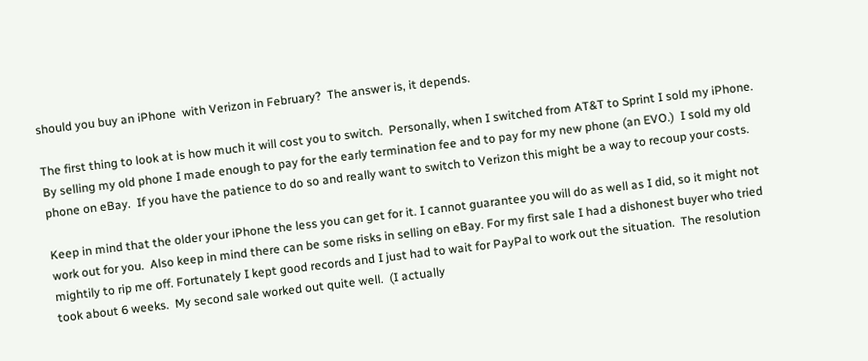should you buy an iPhone  with Verizon in February?  The answer is, it depends.

The first thing to look at is how much it will cost you to switch.  Personally, when I switched from AT&T to Sprint I sold my iPhone.  By selling my old phone I made enough to pay for the early termination fee and to pay for my new phone (an EVO.)  I sold my old phone on eBay.  If you have the patience to do so and really want to switch to Verizon this might be a way to recoup your costs.

Keep in mind that the older your iPhone the less you can get for it. I cannot guarantee you will do as well as I did, so it might not work out for you.  Also keep in mind there can be some risks in selling on eBay. For my first sale I had a dishonest buyer who tried mightily to rip me off. Fortunately I kept good records and I just had to wait for PayPal to work out the situation.  The resolution took about 6 weeks.  My second sale worked out quite well.  (I actually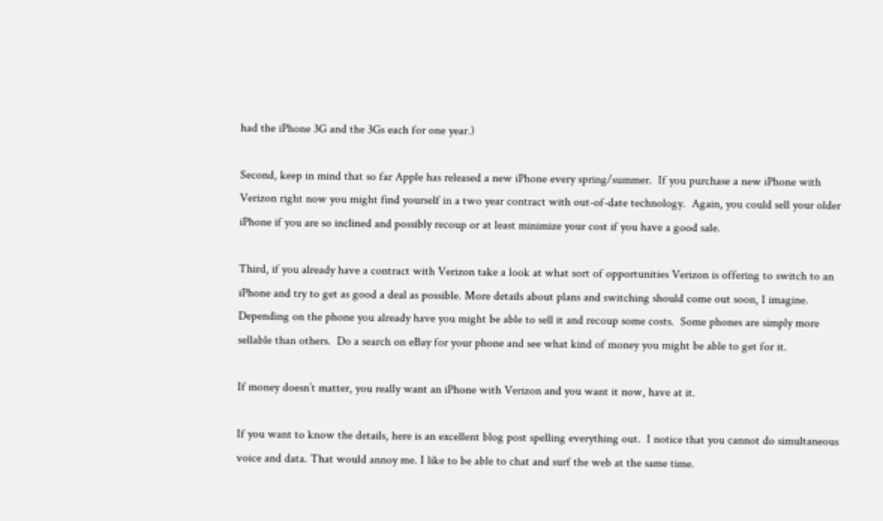had the iPhone 3G and the 3Gs each for one year.)

Second, keep in mind that so far Apple has released a new iPhone every spring/summer.  If you purchase a new iPhone with Verizon right now you might find yourself in a two year contract with out-of-date technology.  Again, you could sell your older iPhone if you are so inclined and possibly recoup or at least minimize your cost if you have a good sale.

Third, if you already have a contract with Verizon take a look at what sort of opportunities Verizon is offering to switch to an iPhone and try to get as good a deal as possible. More details about plans and switching should come out soon, I imagine.  Depending on the phone you already have you might be able to sell it and recoup some costs.  Some phones are simply more sellable than others.  Do a search on eBay for your phone and see what kind of money you might be able to get for it.

If money doesn’t matter, you really want an iPhone with Verizon and you want it now, have at it.

If you want to know the details, here is an excellent blog post spelling everything out.  I notice that you cannot do simultaneous voice and data. That would annoy me. I like to be able to chat and surf the web at the same time.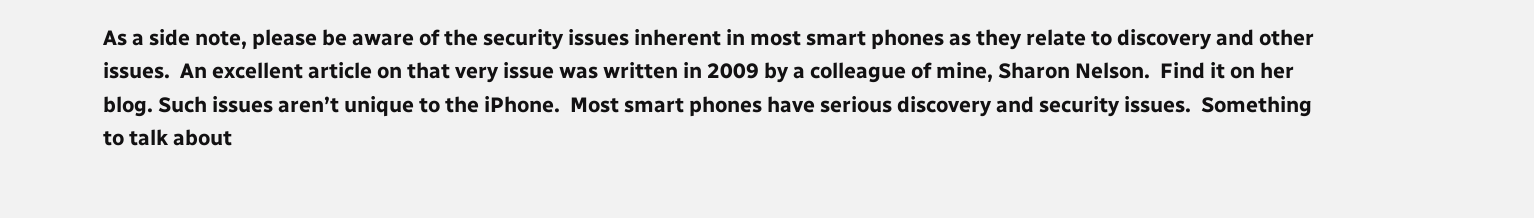As a side note, please be aware of the security issues inherent in most smart phones as they relate to discovery and other issues.  An excellent article on that very issue was written in 2009 by a colleague of mine, Sharon Nelson.  Find it on her blog. Such issues aren’t unique to the iPhone.  Most smart phones have serious discovery and security issues.  Something to talk about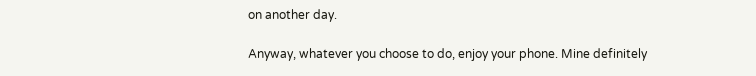on another day.

Anyway, whatever you choose to do, enjoy your phone. Mine definitely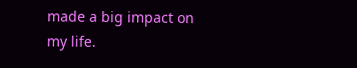made a big impact on my life.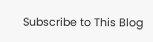Subscribe to This Blog